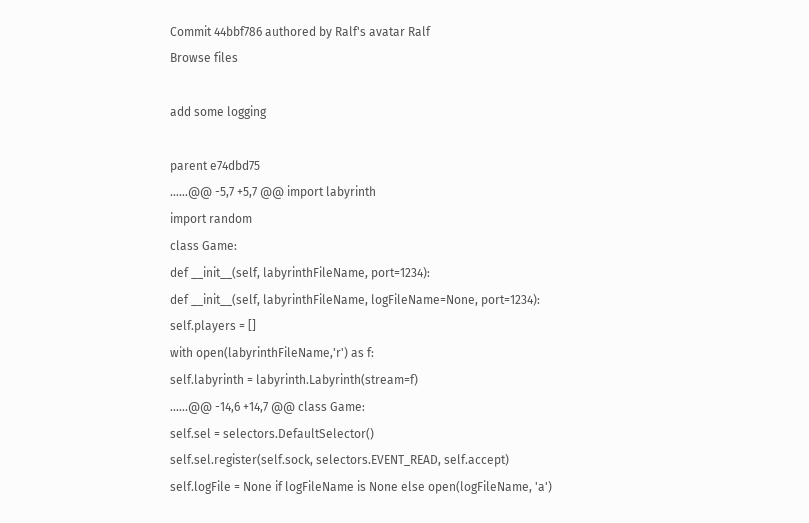Commit 44bbf786 authored by Ralf's avatar Ralf
Browse files

add some logging

parent e74dbd75
......@@ -5,7 +5,7 @@ import labyrinth
import random
class Game:
def __init__(self, labyrinthFileName, port=1234):
def __init__(self, labyrinthFileName, logFileName=None, port=1234):
self.players = []
with open(labyrinthFileName,'r') as f:
self.labyrinth = labyrinth.Labyrinth(stream=f)
......@@ -14,6 +14,7 @@ class Game:
self.sel = selectors.DefaultSelector()
self.sel.register(self.sock, selectors.EVENT_READ, self.accept)
self.logFile = None if logFileName is None else open(logFileName, 'a')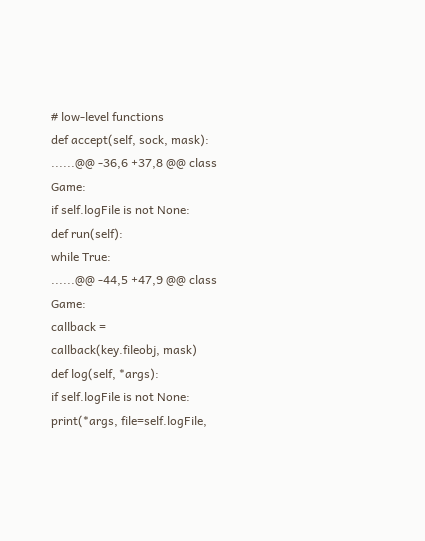# low-level functions
def accept(self, sock, mask):
......@@ -36,6 +37,8 @@ class Game:
if self.logFile is not None:
def run(self):
while True:
......@@ -44,5 +47,9 @@ class Game:
callback =
callback(key.fileobj, mask)
def log(self, *args):
if self.logFile is not None:
print(*args, file=self.logFile,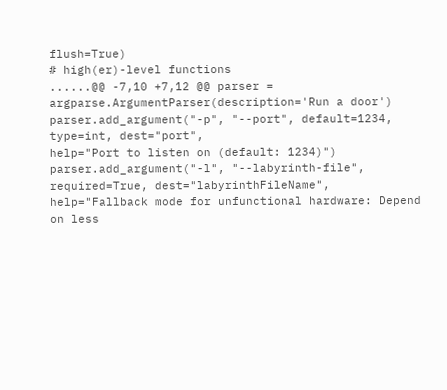flush=True)
# high(er)-level functions
......@@ -7,10 +7,12 @@ parser = argparse.ArgumentParser(description='Run a door')
parser.add_argument("-p", "--port", default=1234, type=int, dest="port",
help="Port to listen on (default: 1234)")
parser.add_argument("-l", "--labyrinth-file", required=True, dest="labyrinthFileName",
help="Fallback mode for unfunctional hardware: Depend on less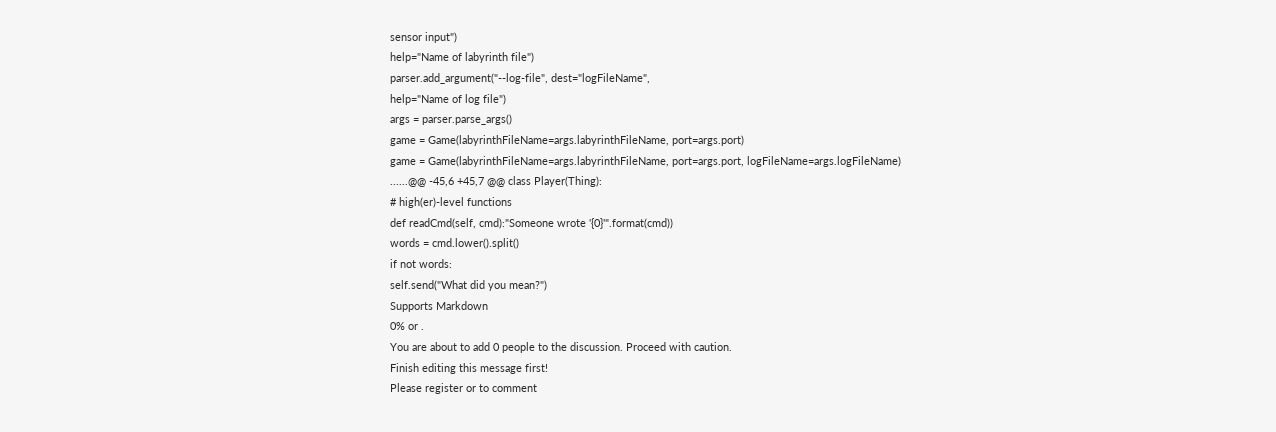sensor input")
help="Name of labyrinth file")
parser.add_argument("--log-file", dest="logFileName",
help="Name of log file")
args = parser.parse_args()
game = Game(labyrinthFileName=args.labyrinthFileName, port=args.port)
game = Game(labyrinthFileName=args.labyrinthFileName, port=args.port, logFileName=args.logFileName)
......@@ -45,6 +45,7 @@ class Player(Thing):
# high(er)-level functions
def readCmd(self, cmd):"Someone wrote '{0}'".format(cmd))
words = cmd.lower().split()
if not words:
self.send("What did you mean?")
Supports Markdown
0% or .
You are about to add 0 people to the discussion. Proceed with caution.
Finish editing this message first!
Please register or to comment